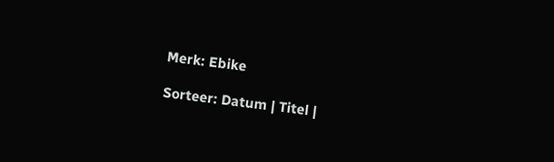Merk: Ebike

Sorteer: Datum | Titel |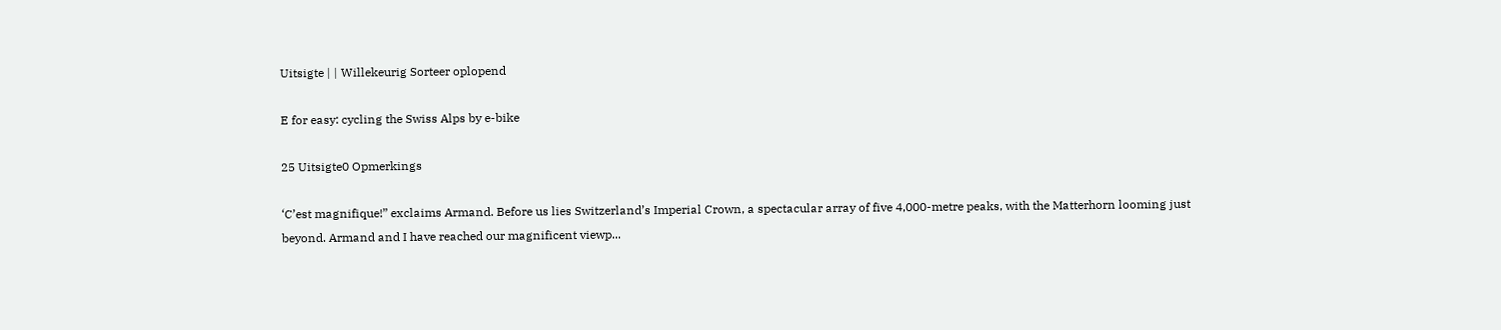Uitsigte | | Willekeurig Sorteer oplopend

E for easy: cycling the Swiss Alps by e-bike

25 Uitsigte0 Opmerkings

‘C’est magnifique!” exclaims Armand. Before us lies Switzerland’s Imperial Crown, a spectacular array of five 4,000-metre peaks, with the Matterhorn looming just beyond. Armand and I have reached our magnificent viewp...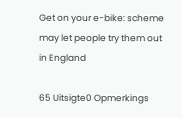Get on your e-bike: scheme may let people try them out in England

65 Uitsigte0 Opmerkings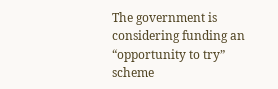The government is considering funding an “opportunity to try” scheme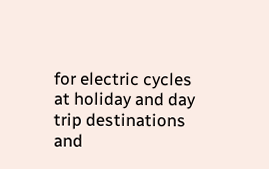for electric cycles at holiday and day trip destinations and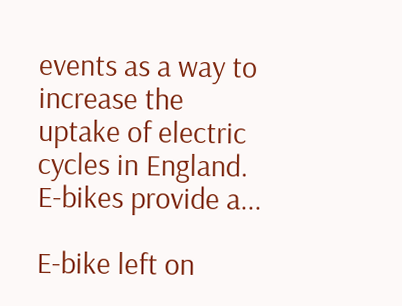events as a way to increase the uptake of electric cycles in England. E-bikes provide a...

E-bike left on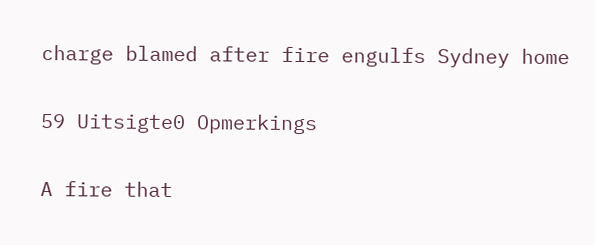charge blamed after fire engulfs Sydney home

59 Uitsigte0 Opmerkings

A fire that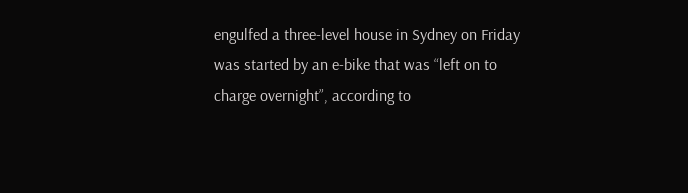engulfed a three-level house in Sydney on Friday was started by an e-bike that was “left on to charge overnight”, according to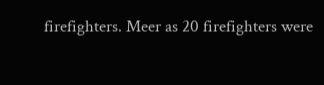firefighters. Meer as 20 firefighters were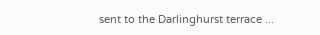sent to the Darlinghurst terrace ...